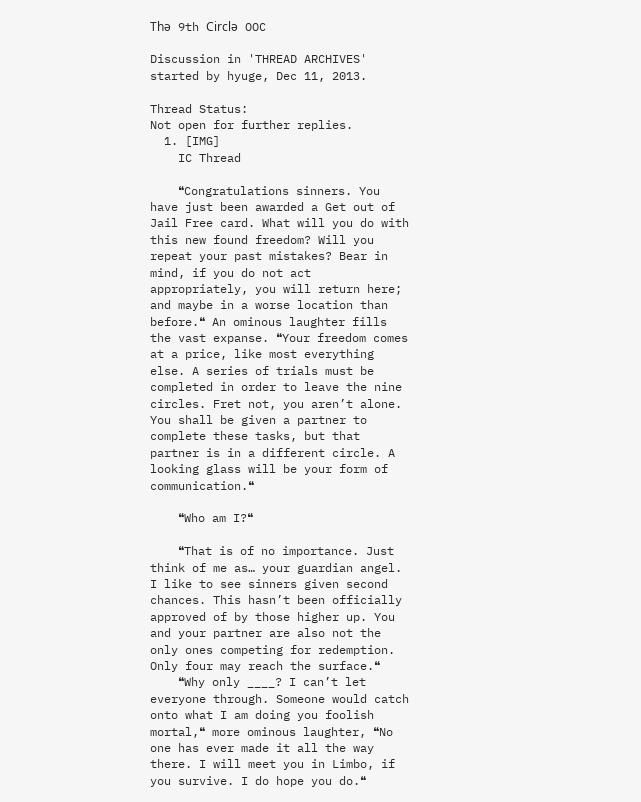Thǝ 9th Circlǝ OOC

Discussion in 'THREAD ARCHIVES' started by hyuge, Dec 11, 2013.

Thread Status:
Not open for further replies.
  1. [IMG]
    IC Thread

    ❝Congratulations sinners. You have just been awarded a Get out of Jail Free card. What will you do with this new found freedom? Will you repeat your past mistakes? Bear in mind, if you do not act appropriately, you will return here; and maybe in a worse location than before.❝ An ominous laughter fills the vast expanse. ❝Your freedom comes at a price, like most everything else. A series of trials must be completed in order to leave the nine circles. Fret not, you aren’t alone. You shall be given a partner to complete these tasks, but that partner is in a different circle. A looking glass will be your form of communication.❝

    ❝Who am I?❝

    ❝That is of no importance. Just think of me as… your guardian angel. I like to see sinners given second chances. This hasn’t been officially approved of by those higher up. You and your partner are also not the only ones competing for redemption. Only four may reach the surface.❝
    ❝Why only ____? I can’t let everyone through. Someone would catch onto what I am doing you foolish mortal,❝ more ominous laughter, ❝No one has ever made it all the way there. I will meet you in Limbo, if you survive. I do hope you do.❝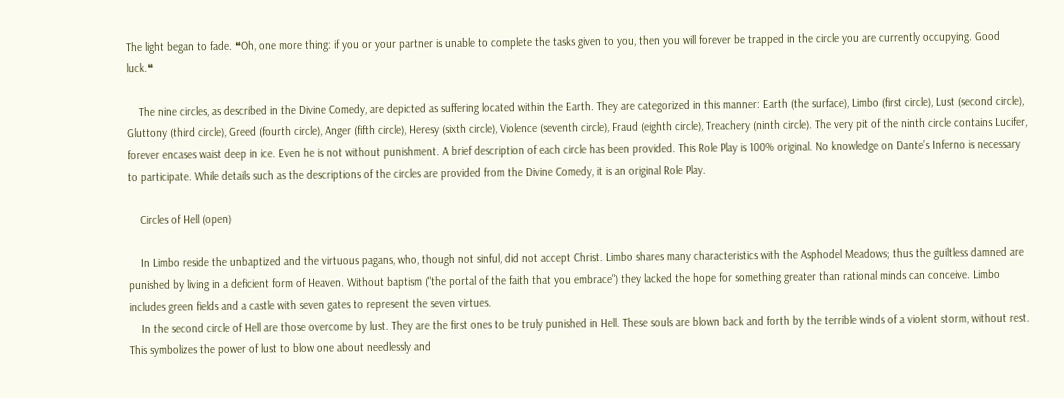The light began to fade. ❝Oh, one more thing: if you or your partner is unable to complete the tasks given to you, then you will forever be trapped in the circle you are currently occupying. Good luck.❝

    The nine circles, as described in the Divine Comedy, are depicted as suffering located within the Earth. They are categorized in this manner: Earth (the surface), Limbo (first circle), Lust (second circle), Gluttony (third circle), Greed (fourth circle), Anger (fifth circle), Heresy (sixth circle), Violence (seventh circle), Fraud (eighth circle), Treachery (ninth circle). The very pit of the ninth circle contains Lucifer, forever encases waist deep in ice. Even he is not without punishment. A brief description of each circle has been provided. This Role Play is 100% original. No knowledge on Dante’s Inferno is necessary to participate. While details such as the descriptions of the circles are provided from the Divine Comedy, it is an original Role Play.

    Circles of Hell (open)

    In Limbo reside the unbaptized and the virtuous pagans, who, though not sinful, did not accept Christ. Limbo shares many characteristics with the Asphodel Meadows; thus the guiltless damned are punished by living in a deficient form of Heaven. Without baptism ("the portal of the faith that you embrace") they lacked the hope for something greater than rational minds can conceive. Limbo includes green fields and a castle with seven gates to represent the seven virtues.
    In the second circle of Hell are those overcome by lust. They are the first ones to be truly punished in Hell. These souls are blown back and forth by the terrible winds of a violent storm, without rest. This symbolizes the power of lust to blow one about needlessly and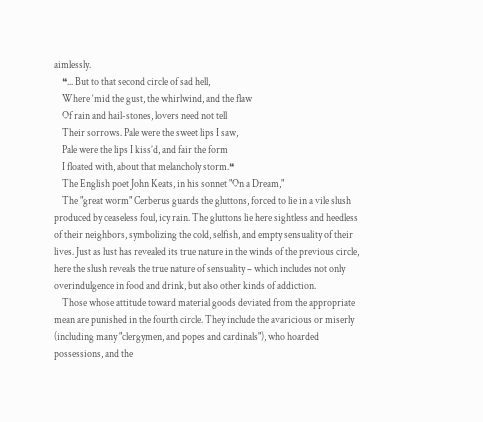aimlessly.
    ❝... But to that second circle of sad hell,
    Where ‘mid the gust, the whirlwind, and the flaw
    Of rain and hail-stones, lovers need not tell
    Their sorrows. Pale were the sweet lips I saw,
    Pale were the lips I kiss’d, and fair the form
    I floated with, about that melancholy storm.❝
    The English poet John Keats, in his sonnet "On a Dream,"
    The "great worm" Cerberus guards the gluttons, forced to lie in a vile slush produced by ceaseless foul, icy rain. The gluttons lie here sightless and heedless of their neighbors, symbolizing the cold, selfish, and empty sensuality of their lives. Just as lust has revealed its true nature in the winds of the previous circle, here the slush reveals the true nature of sensuality – which includes not only overindulgence in food and drink, but also other kinds of addiction.
    Those whose attitude toward material goods deviated from the appropriate mean are punished in the fourth circle. They include the avaricious or miserly (including many "clergymen, and popes and cardinals"), who hoarded possessions, and the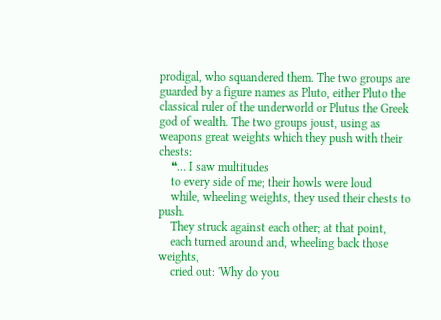prodigal, who squandered them. The two groups are guarded by a figure names as Pluto, either Pluto the classical ruler of the underworld or Plutus the Greek god of wealth. The two groups joust, using as weapons great weights which they push with their chests:
    ❝… I saw multitudes
    to every side of me; their howls were loud
    while, wheeling weights, they used their chests to push.
    They struck against each other; at that point,
    each turned around and, wheeling back those weights,
    cried out: 'Why do you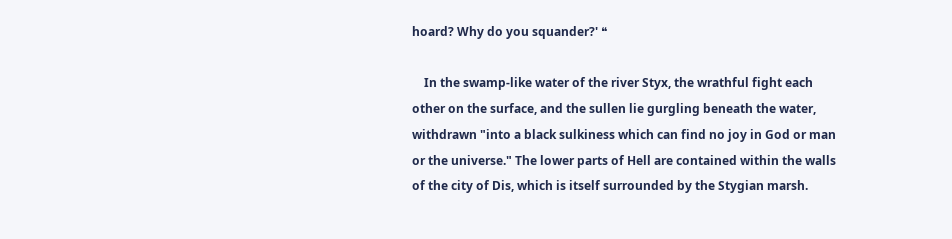hoard? Why do you squander?' ❝

    In the swamp-like water of the river Styx, the wrathful fight each other on the surface, and the sullen lie gurgling beneath the water, withdrawn "into a black sulkiness which can find no joy in God or man or the universe." The lower parts of Hell are contained within the walls of the city of Dis, which is itself surrounded by the Stygian marsh.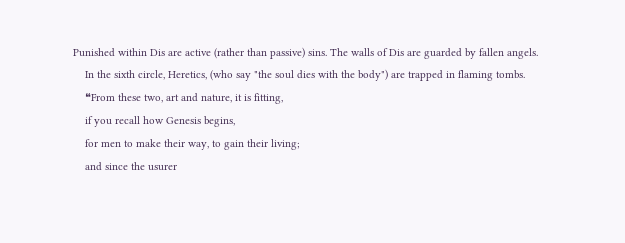Punished within Dis are active (rather than passive) sins. The walls of Dis are guarded by fallen angels.
    In the sixth circle, Heretics, (who say "the soul dies with the body") are trapped in flaming tombs.
    ❝From these two, art and nature, it is fitting,
    if you recall how Genesis begins,
    for men to make their way, to gain their living;
    and since the usurer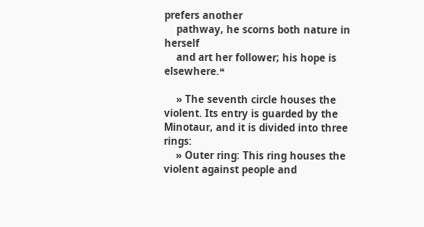prefers another
    pathway, he scorns both nature in herself
    and art her follower; his hope is elsewhere.❝

    » The seventh circle houses the violent. Its entry is guarded by the Minotaur, and it is divided into three rings:
    » Outer ring: This ring houses the violent against people and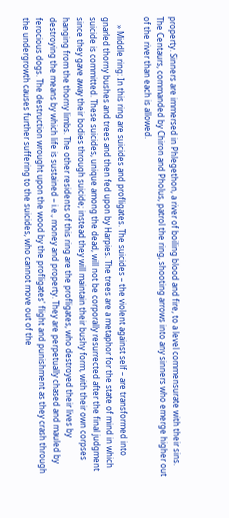property. Sinners are immersed in Phlegethon, a river of boiling blood and fire, to a level commensurate with their sins. The Centaurs, commanded by Chiron and Pholus, patrol the ring, shooting arrows into any sinners who emerge higher out of the river than each is allowed.

    » Middle ring: In this ring are suicides and profligates. The suicides – the violent against self – are transformed into gnarled thorny bushes and trees and then fed upon by Harpies. The trees are a metaphor for the state of mind in which suicide is committed. These suicides, unique among the dead, will not be corporally resurrected after the final judgment since they gave away their bodies through suicide; instead they will maintain their bushy form, with their own corpses hanging from the thorny limbs. The other residents of this ring are the profligates, who destroyed their lives by destroying the means by which life is sustained – i.e., money and property. They are perpetually chased and mauled by ferocious dogs. The destruction wrought upon the wood by the profligates' flight and punishment as they crash through the undergrowth causes further suffering to the suicides, who cannot move out of the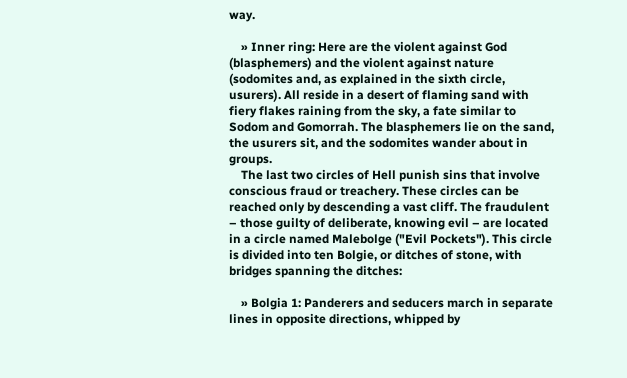way.

    » Inner ring: Here are the violent against God (blasphemers) and the violent against nature (sodomites and, as explained in the sixth circle, usurers). All reside in a desert of flaming sand with fiery flakes raining from the sky, a fate similar to Sodom and Gomorrah. The blasphemers lie on the sand, the usurers sit, and the sodomites wander about in groups.
    The last two circles of Hell punish sins that involve conscious fraud or treachery. These circles can be reached only by descending a vast cliff. The fraudulent – those guilty of deliberate, knowing evil – are located in a circle named Malebolge ("Evil Pockets"). This circle is divided into ten Bolgie, or ditches of stone, with bridges spanning the ditches:

    » Bolgia 1: Panderers and seducers march in separate lines in opposite directions, whipped by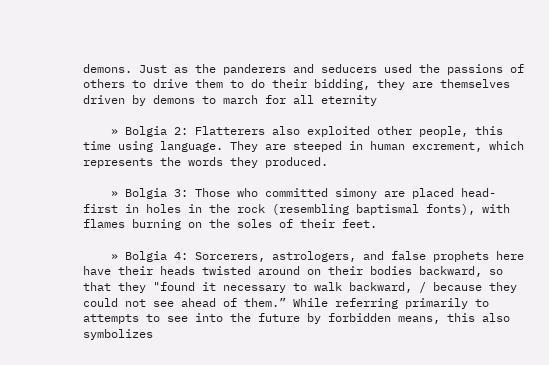demons. Just as the panderers and seducers used the passions of others to drive them to do their bidding, they are themselves driven by demons to march for all eternity

    » Bolgia 2: Flatterers also exploited other people, this time using language. They are steeped in human excrement, which represents the words they produced.

    » Bolgia 3: Those who committed simony are placed head-first in holes in the rock (resembling baptismal fonts), with flames burning on the soles of their feet.

    » Bolgia 4: Sorcerers, astrologers, and false prophets here have their heads twisted around on their bodies backward, so that they "found it necessary to walk backward, / because they could not see ahead of them.” While referring primarily to attempts to see into the future by forbidden means, this also symbolizes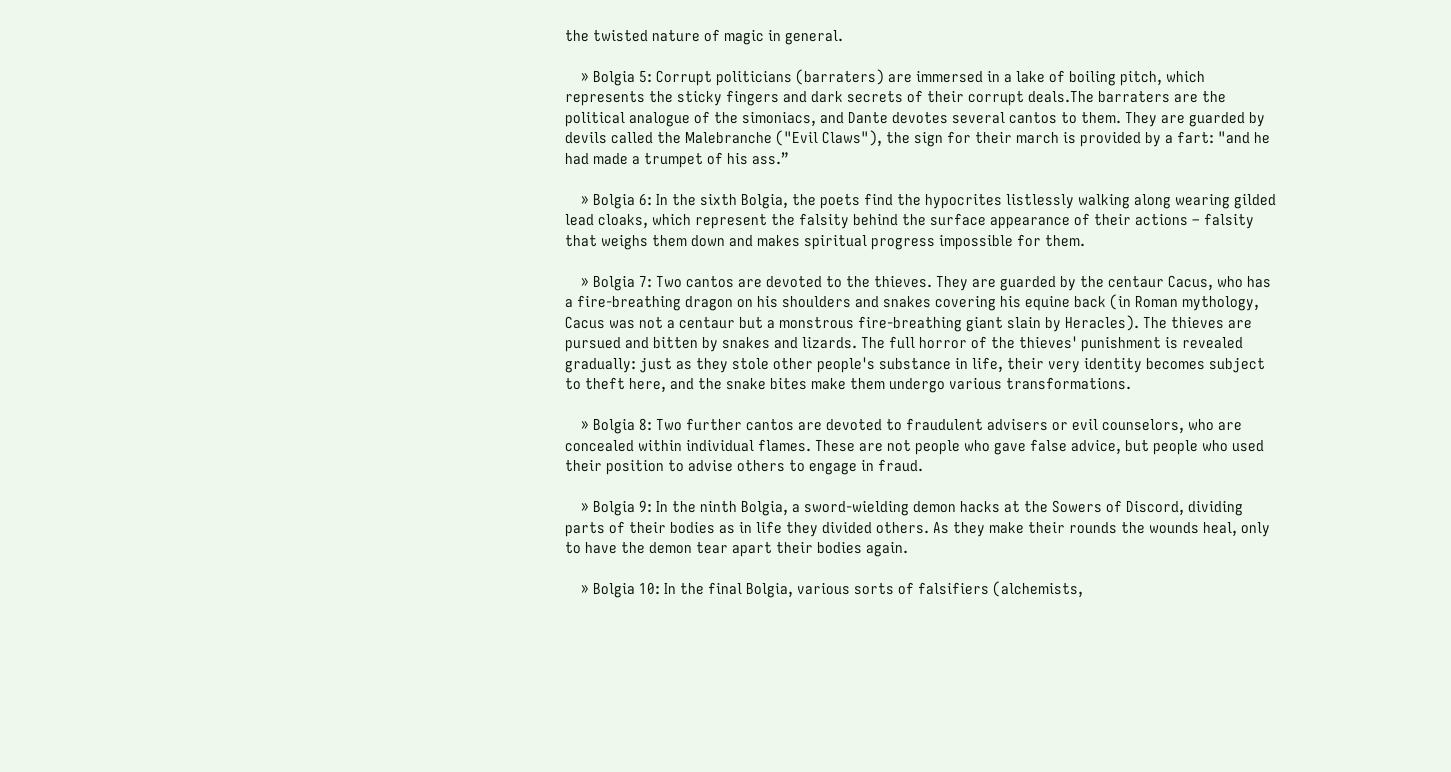the twisted nature of magic in general.

    » Bolgia 5: Corrupt politicians (barraters) are immersed in a lake of boiling pitch, which represents the sticky fingers and dark secrets of their corrupt deals.The barraters are the political analogue of the simoniacs, and Dante devotes several cantos to them. They are guarded by devils called the Malebranche ("Evil Claws"), the sign for their march is provided by a fart: "and he had made a trumpet of his ass.”

    » Bolgia 6: In the sixth Bolgia, the poets find the hypocrites listlessly walking along wearing gilded lead cloaks, which represent the falsity behind the surface appearance of their actions – falsity that weighs them down and makes spiritual progress impossible for them.

    » Bolgia 7: Two cantos are devoted to the thieves. They are guarded by the centaur Cacus, who has a fire-breathing dragon on his shoulders and snakes covering his equine back (in Roman mythology, Cacus was not a centaur but a monstrous fire-breathing giant slain by Heracles). The thieves are pursued and bitten by snakes and lizards. The full horror of the thieves' punishment is revealed gradually: just as they stole other people's substance in life, their very identity becomes subject to theft here, and the snake bites make them undergo various transformations.

    » Bolgia 8: Two further cantos are devoted to fraudulent advisers or evil counselors, who are concealed within individual flames. These are not people who gave false advice, but people who used their position to advise others to engage in fraud.

    » Bolgia 9: In the ninth Bolgia, a sword-wielding demon hacks at the Sowers of Discord, dividing parts of their bodies as in life they divided others. As they make their rounds the wounds heal, only to have the demon tear apart their bodies again.

    » Bolgia 10: In the final Bolgia, various sorts of falsifiers (alchemists,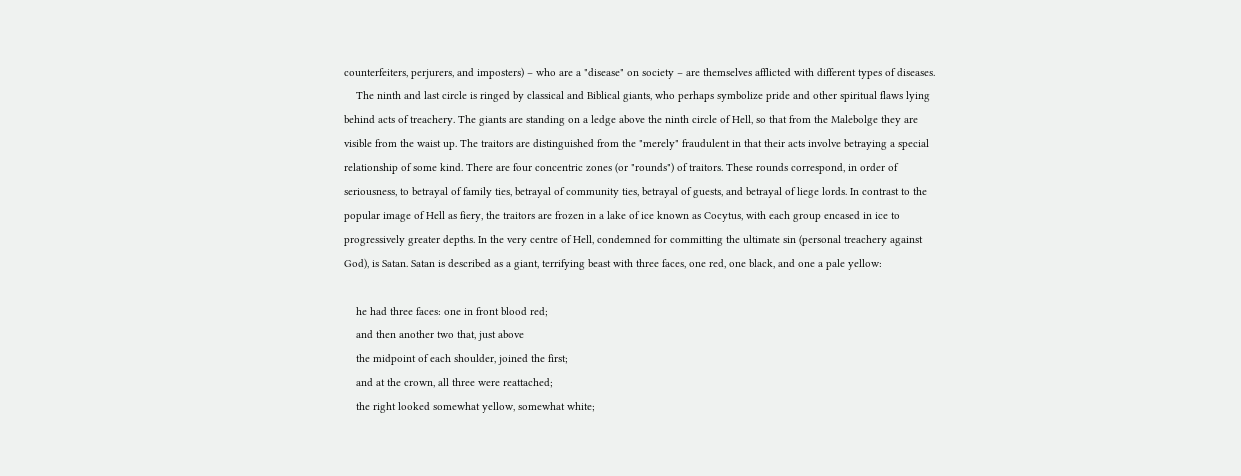counterfeiters, perjurers, and imposters) – who are a "disease" on society – are themselves afflicted with different types of diseases.
    The ninth and last circle is ringed by classical and Biblical giants, who perhaps symbolize pride and other spiritual flaws lying behind acts of treachery. The giants are standing on a ledge above the ninth circle of Hell, so that from the Malebolge they are visible from the waist up. The traitors are distinguished from the "merely" fraudulent in that their acts involve betraying a special relationship of some kind. There are four concentric zones (or "rounds") of traitors. These rounds correspond, in order of seriousness, to betrayal of family ties, betrayal of community ties, betrayal of guests, and betrayal of liege lords. In contrast to the popular image of Hell as fiery, the traitors are frozen in a lake of ice known as Cocytus, with each group encased in ice to progressively greater depths. In the very centre of Hell, condemned for committing the ultimate sin (personal treachery against God), is Satan. Satan is described as a giant, terrifying beast with three faces, one red, one black, and one a pale yellow:

    he had three faces: one in front blood red;
    and then another two that, just above
    the midpoint of each shoulder, joined the first;
    and at the crown, all three were reattached;
    the right looked somewhat yellow, somewhat white;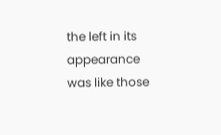the left in its appearance was like those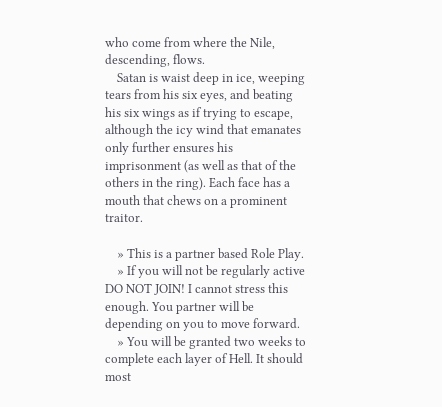who come from where the Nile, descending, flows.
    Satan is waist deep in ice, weeping tears from his six eyes, and beating his six wings as if trying to escape, although the icy wind that emanates only further ensures his imprisonment (as well as that of the others in the ring). Each face has a mouth that chews on a prominent traitor.

    » This is a partner based Role Play.
    » If you will not be regularly active DO NOT JOIN! I cannot stress this enough. You partner will be depending on you to move forward.
    » You will be granted two weeks to complete each layer of Hell. It should most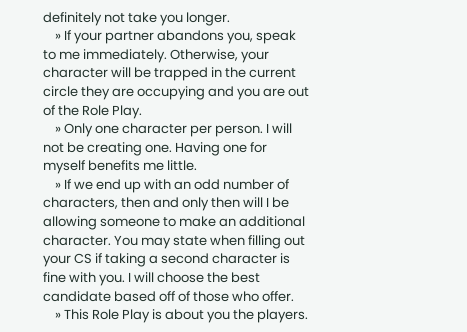definitely not take you longer.
    » If your partner abandons you, speak to me immediately. Otherwise, your character will be trapped in the current circle they are occupying and you are out of the Role Play.
    » Only one character per person. I will not be creating one. Having one for myself benefits me little.
    » If we end up with an odd number of characters, then and only then will I be allowing someone to make an additional character. You may state when filling out your CS if taking a second character is fine with you. I will choose the best candidate based off of those who offer.
    » This Role Play is about you the players.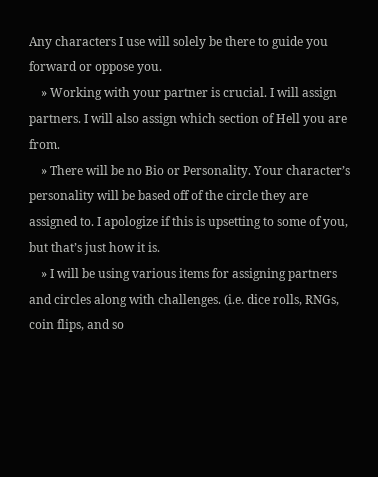Any characters I use will solely be there to guide you forward or oppose you.
    » Working with your partner is crucial. I will assign partners. I will also assign which section of Hell you are from.
    » There will be no Bio or Personality. Your character’s personality will be based off of the circle they are assigned to. I apologize if this is upsetting to some of you, but that’s just how it is.
    » I will be using various items for assigning partners and circles along with challenges. (i.e. dice rolls, RNGs, coin flips, and so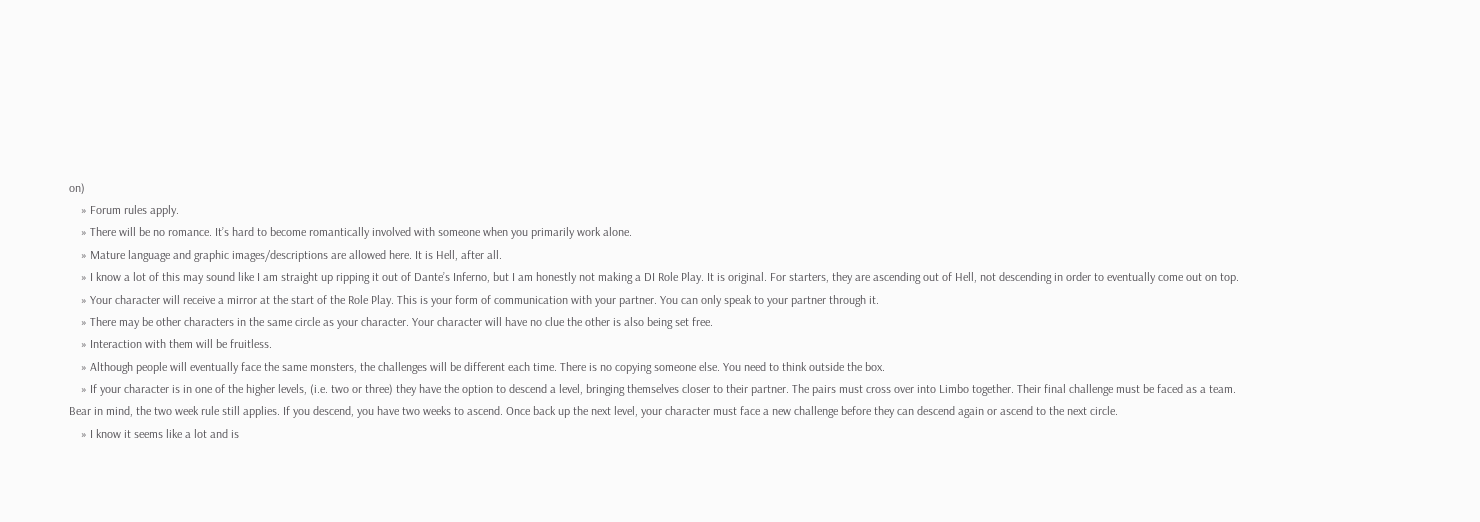on)
    » Forum rules apply.
    » There will be no romance. It’s hard to become romantically involved with someone when you primarily work alone.
    » Mature language and graphic images/descriptions are allowed here. It is Hell, after all.
    » I know a lot of this may sound like I am straight up ripping it out of Dante’s Inferno, but I am honestly not making a DI Role Play. It is original. For starters, they are ascending out of Hell, not descending in order to eventually come out on top.
    » Your character will receive a mirror at the start of the Role Play. This is your form of communication with your partner. You can only speak to your partner through it.
    » There may be other characters in the same circle as your character. Your character will have no clue the other is also being set free.
    » Interaction with them will be fruitless.
    » Although people will eventually face the same monsters, the challenges will be different each time. There is no copying someone else. You need to think outside the box.
    » If your character is in one of the higher levels, (i.e. two or three) they have the option to descend a level, bringing themselves closer to their partner. The pairs must cross over into Limbo together. Their final challenge must be faced as a team. Bear in mind, the two week rule still applies. If you descend, you have two weeks to ascend. Once back up the next level, your character must face a new challenge before they can descend again or ascend to the next circle.
    » I know it seems like a lot and is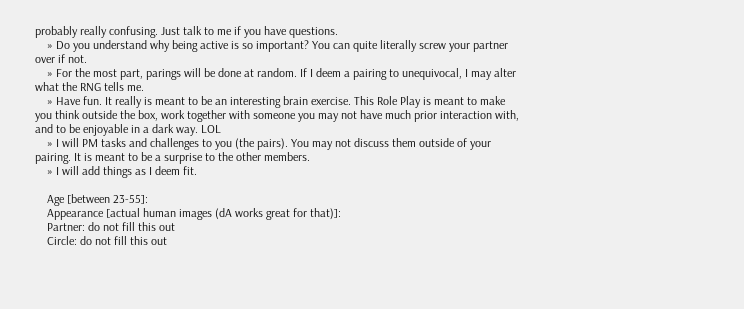probably really confusing. Just talk to me if you have questions.
    » Do you understand why being active is so important? You can quite literally screw your partner over if not.
    » For the most part, parings will be done at random. If I deem a pairing to unequivocal, I may alter what the RNG tells me.
    » Have fun. It really is meant to be an interesting brain exercise. This Role Play is meant to make you think outside the box, work together with someone you may not have much prior interaction with, and to be enjoyable in a dark way. LOL
    » I will PM tasks and challenges to you (the pairs). You may not discuss them outside of your pairing. It is meant to be a surprise to the other members.
    » I will add things as I deem fit.

    Age [between 23-55]:
    Appearance [actual human images (dA works great for that)]:
    Partner: do not fill this out
    Circle: do not fill this out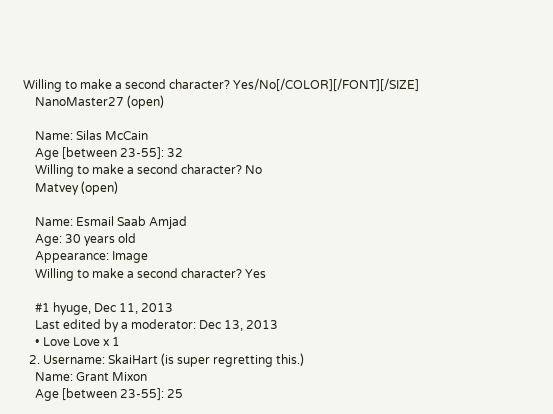Willing to make a second character? Yes/No[/COLOR][/FONT][/SIZE]
    NanoMaster27 (open)

    Name: Silas McCain
    Age [between 23-55]: 32
    Willing to make a second character? No
    Matvey (open)

    Name: Esmail Saab Amjad
    Age: 30 years old
    Appearance: Image
    Willing to make a second character? Yes

    #1 hyuge, Dec 11, 2013
    Last edited by a moderator: Dec 13, 2013
    • Love Love x 1
  2. Username: SkaiHart (is super regretting this.)
    Name: Grant Mixon
    Age [between 23-55]: 25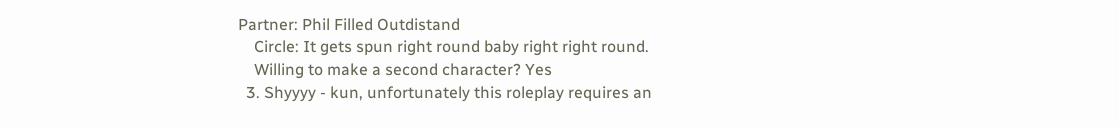Partner: Phil Filled Outdistand
    Circle: It gets spun right round baby right right round.
    Willing to make a second character? Yes
  3. Shyyyy - kun, unfortunately this roleplay requires an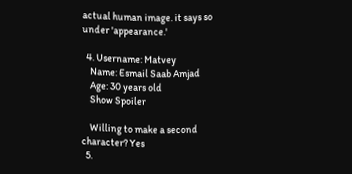actual human image. it says so under 'appearance.'

  4. Username: Matvey
    Name: Esmail Saab Amjad
    Age: 30 years old
    Show Spoiler

    Willing to make a second character? Yes
  5.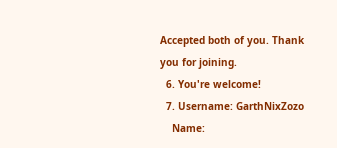Accepted both of you. Thank you for joining.
  6. You're welcome!
  7. Username: GarthNixZozo
    Name: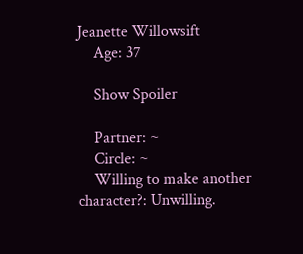Jeanette Willowsift
    Age: 37

    Show Spoiler

    Partner: ~
    Circle: ~
    Willing to make another character?: Unwilling.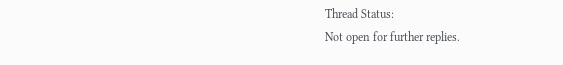Thread Status:
Not open for further replies.